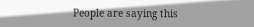People are saying this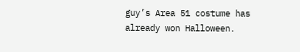guy’s Area 51 costume has already won Halloween.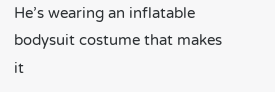He’s wearing an inflatable bodysuit costume that makes it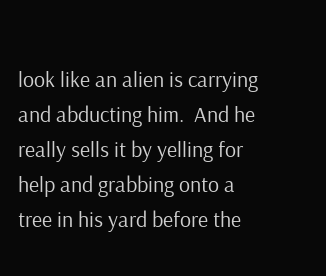look like an alien is carrying and abducting him.  And he really sells it by yelling for help and grabbing onto a tree in his yard before the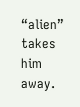“alien” takes him away.